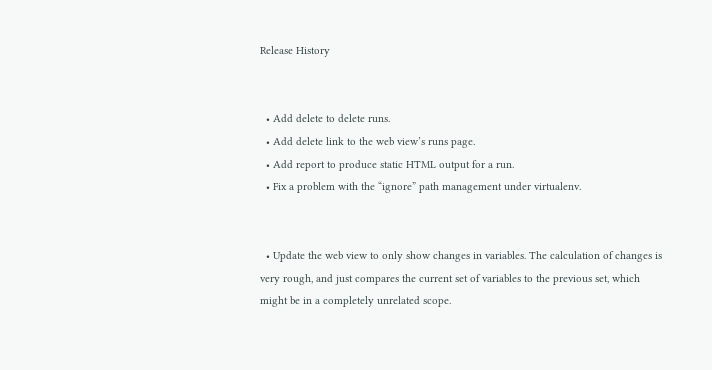Release History


  • Add delete to delete runs.
  • Add delete link to the web view’s runs page.
  • Add report to produce static HTML output for a run.
  • Fix a problem with the “ignore” path management under virtualenv.


  • Update the web view to only show changes in variables. The calculation of changes is very rough, and just compares the current set of variables to the previous set, which might be in a completely unrelated scope.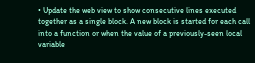• Update the web view to show consecutive lines executed together as a single block. A new block is started for each call into a function or when the value of a previously-seen local variable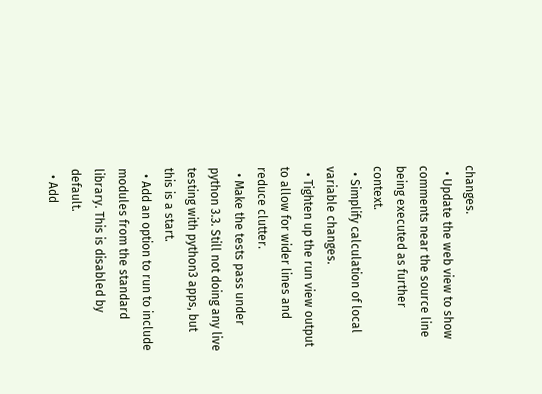changes.
  • Update the web view to show comments near the source line being executed as further context.
  • Simplify calculation of local variable changes.
  • Tighten up the run view output to allow for wider lines and reduce clutter.
  • Make the tests pass under python 3.3. Still not doing any live testing with python3 apps, but this is a start.
  • Add an option to run to include modules from the standard library. This is disabled by default.
  • Add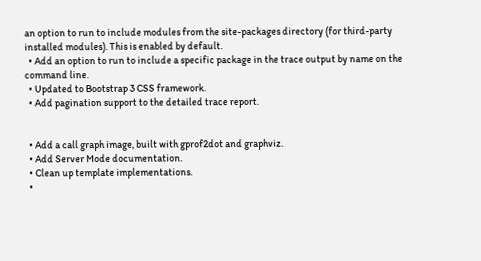an option to run to include modules from the site-packages directory (for third-party installed modules). This is enabled by default.
  • Add an option to run to include a specific package in the trace output by name on the command line.
  • Updated to Bootstrap 3 CSS framework.
  • Add pagination support to the detailed trace report.


  • Add a call graph image, built with gprof2dot and graphviz.
  • Add Server Mode documentation.
  • Clean up template implementations.
  •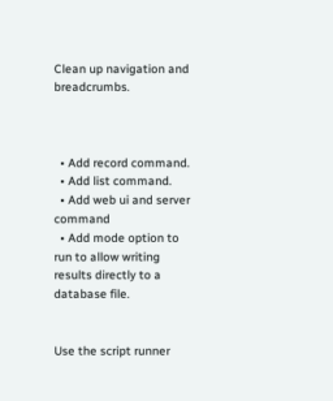Clean up navigation and breadcrumbs.



  • Add record command.
  • Add list command.
  • Add web ui and server command
  • Add mode option to run to allow writing results directly to a database file.


Use the script runner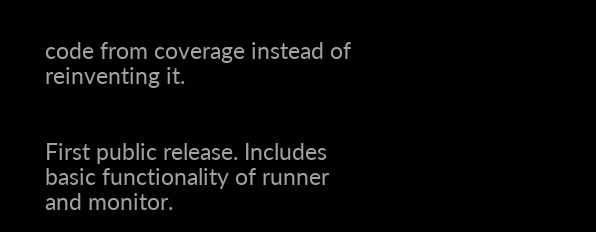code from coverage instead of reinventing it.


First public release. Includes basic functionality of runner and monitor.